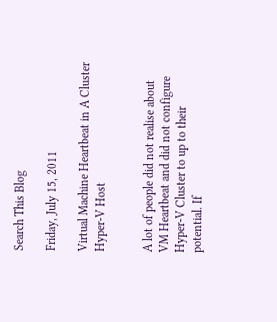Search This Blog

Friday, July 15, 2011

Virtual Machine Heartbeat in A Cluster Hyper-V Host


A lot of people did not realise about VM Heartbeat and did not configure Hyper-V Cluster to up to their potential. If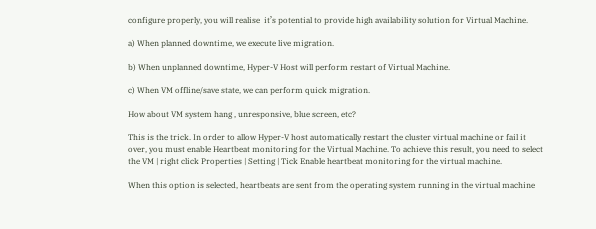configure properly, you will realise  it’s potential to provide high availability solution for Virtual Machine.

a) When planned downtime, we execute live migration.

b) When unplanned downtime, Hyper-V Host will perform restart of Virtual Machine.

c) When VM offline/save state, we can perform quick migration.

How about VM system hang , unresponsive, blue screen, etc?

This is the trick. In order to allow Hyper-V host automatically restart the cluster virtual machine or fail it over, you must enable Heartbeat monitoring for the Virtual Machine. To achieve this result, you need to select the VM | right click Properties | Setting | Tick Enable heartbeat monitoring for the virtual machine.

When this option is selected, heartbeats are sent from the operating system running in the virtual machine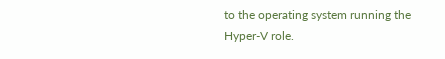to the operating system running the Hyper-V role.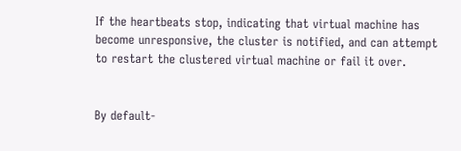If the heartbeats stop, indicating that virtual machine has become unresponsive, the cluster is notified, and can attempt to restart the clustered virtual machine or fail it over.


By default-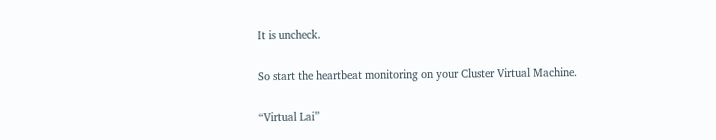It is uncheck.

So start the heartbeat monitoring on your Cluster Virtual Machine.

“Virtual Lai”